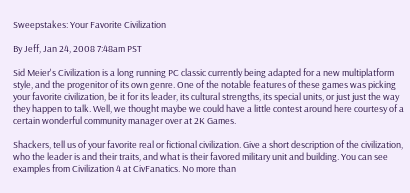Sweepstakes: Your Favorite Civilization

By Jeff, Jan 24, 2008 7:48am PST

Sid Meier's Civilization is a long running PC classic currently being adapted for a new multiplatform style, and the progenitor of its own genre. One of the notable features of these games was picking your favorite civilization, be it for its leader, its cultural strengths, its special units, or just just the way they happen to talk. Well, we thought maybe we could have a little contest around here courtesy of a certain wonderful community manager over at 2K Games.

Shackers, tell us of your favorite real or fictional civilization. Give a short description of the civilization, who the leader is and their traits, and what is their favored military unit and building. You can see examples from Civilization 4 at CivFanatics. No more than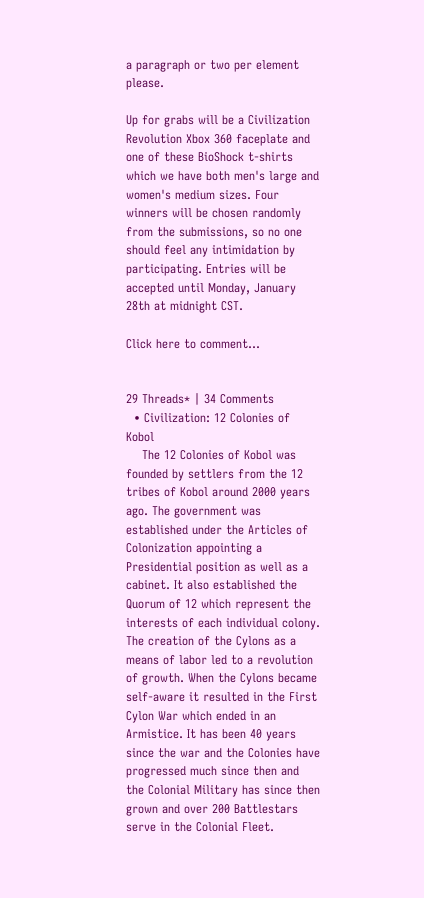a paragraph or two per element please.

Up for grabs will be a Civilization Revolution Xbox 360 faceplate and one of these BioShock t-shirts which we have both men's large and women's medium sizes. Four winners will be chosen randomly from the submissions, so no one should feel any intimidation by participating. Entries will be accepted until Monday, January 28th at midnight CST.

Click here to comment...


29 Threads* | 34 Comments
  • Civilization: 12 Colonies of Kobol
    The 12 Colonies of Kobol was founded by settlers from the 12 tribes of Kobol around 2000 years ago. The government was established under the Articles of Colonization appointing a Presidential position as well as a cabinet. It also established the Quorum of 12 which represent the interests of each individual colony. The creation of the Cylons as a means of labor led to a revolution of growth. When the Cylons became self-aware it resulted in the First Cylon War which ended in an Armistice. It has been 40 years since the war and the Colonies have progressed much since then and the Colonial Military has since then grown and over 200 Battlestars serve in the Colonial Fleet.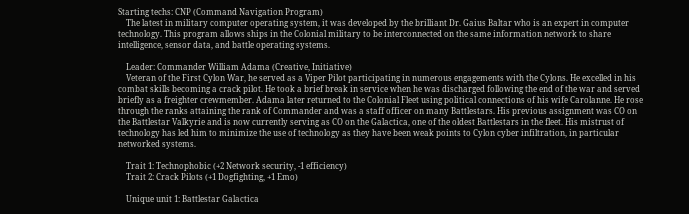Starting techs: CNP (Command Navigation Program)
    The latest in military computer operating system, it was developed by the brilliant Dr. Gaius Baltar who is an expert in computer technology. This program allows ships in the Colonial military to be interconnected on the same information network to share intelligence, sensor data, and battle operating systems.

    Leader: Commander William Adama (Creative, Initiative)
    Veteran of the First Cylon War, he served as a Viper Pilot participating in numerous engagements with the Cylons. He excelled in his combat skills becoming a crack pilot. He took a brief break in service when he was discharged following the end of the war and served briefly as a freighter crewmember. Adama later returned to the Colonial Fleet using political connections of his wife Carolanne. He rose through the ranks attaining the rank of Commander and was a staff officer on many Battlestars. His previous assignment was CO on the Battlestar Valkyrie and is now currently serving as CO on the Galactica, one of the oldest Battlestars in the fleet. His mistrust of technology has led him to minimize the use of technology as they have been weak points to Cylon cyber infiltration, in particular networked systems.

    Trait 1: Technophobic (+2 Network security, -1 efficiency)
    Trait 2: Crack Pilots (+1 Dogfighting, +1 Emo)

    Unique unit 1: Battlestar Galactica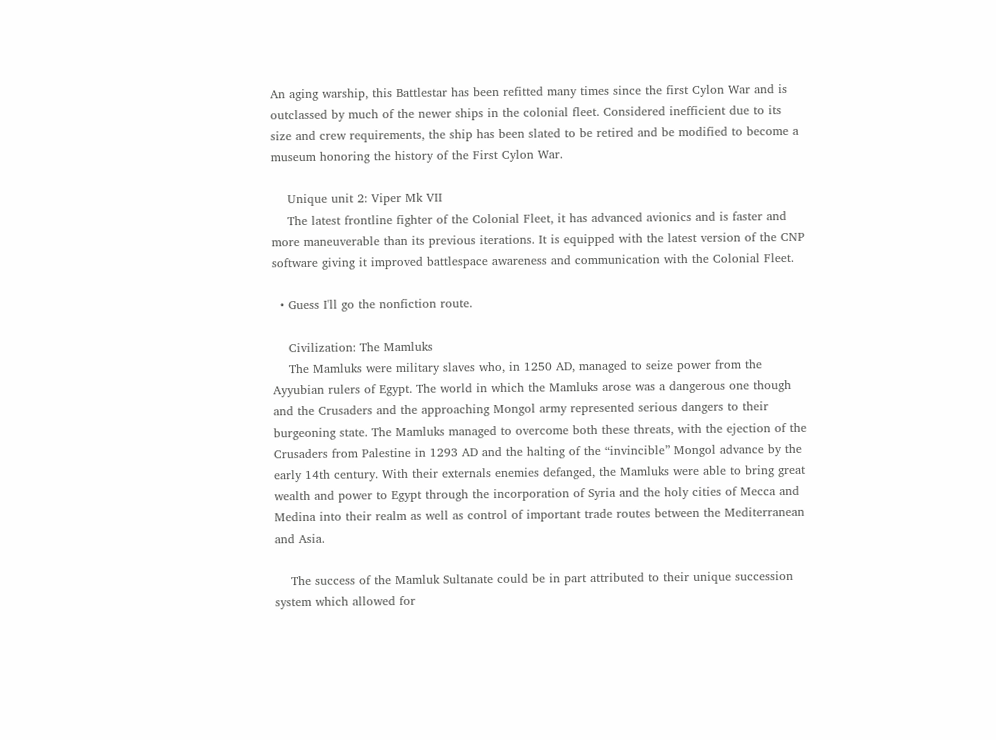An aging warship, this Battlestar has been refitted many times since the first Cylon War and is outclassed by much of the newer ships in the colonial fleet. Considered inefficient due to its size and crew requirements, the ship has been slated to be retired and be modified to become a museum honoring the history of the First Cylon War.

    Unique unit 2: Viper Mk VII
    The latest frontline fighter of the Colonial Fleet, it has advanced avionics and is faster and more maneuverable than its previous iterations. It is equipped with the latest version of the CNP software giving it improved battlespace awareness and communication with the Colonial Fleet.

  • Guess I'll go the nonfiction route.

    Civilization: The Mamluks
    The Mamluks were military slaves who, in 1250 AD, managed to seize power from the Ayyubian rulers of Egypt. The world in which the Mamluks arose was a dangerous one though and the Crusaders and the approaching Mongol army represented serious dangers to their burgeoning state. The Mamluks managed to overcome both these threats, with the ejection of the Crusaders from Palestine in 1293 AD and the halting of the “invincible” Mongol advance by the early 14th century. With their externals enemies defanged, the Mamluks were able to bring great wealth and power to Egypt through the incorporation of Syria and the holy cities of Mecca and Medina into their realm as well as control of important trade routes between the Mediterranean and Asia.

    The success of the Mamluk Sultanate could be in part attributed to their unique succession system which allowed for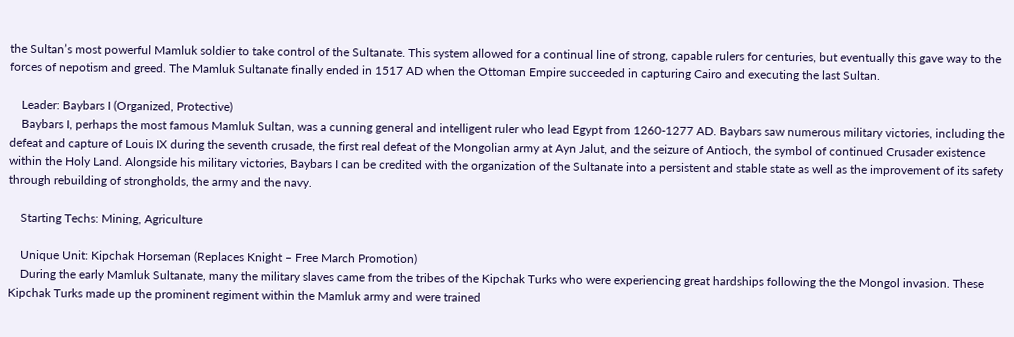the Sultan’s most powerful Mamluk soldier to take control of the Sultanate. This system allowed for a continual line of strong, capable rulers for centuries, but eventually this gave way to the forces of nepotism and greed. The Mamluk Sultanate finally ended in 1517 AD when the Ottoman Empire succeeded in capturing Cairo and executing the last Sultan.

    Leader: Baybars I (Organized, Protective)
    Baybars I, perhaps the most famous Mamluk Sultan, was a cunning general and intelligent ruler who lead Egypt from 1260-1277 AD. Baybars saw numerous military victories, including the defeat and capture of Louis IX during the seventh crusade, the first real defeat of the Mongolian army at Ayn Jalut, and the seizure of Antioch, the symbol of continued Crusader existence within the Holy Land. Alongside his military victories, Baybars I can be credited with the organization of the Sultanate into a persistent and stable state as well as the improvement of its safety through rebuilding of strongholds, the army and the navy.

    Starting Techs: Mining, Agriculture

    Unique Unit: Kipchak Horseman (Replaces Knight – Free March Promotion)
    During the early Mamluk Sultanate, many the military slaves came from the tribes of the Kipchak Turks who were experiencing great hardships following the the Mongol invasion. These Kipchak Turks made up the prominent regiment within the Mamluk army and were trained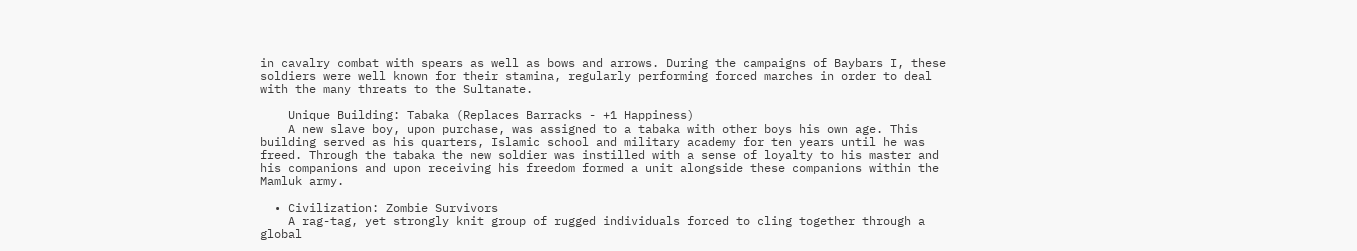in cavalry combat with spears as well as bows and arrows. During the campaigns of Baybars I, these soldiers were well known for their stamina, regularly performing forced marches in order to deal with the many threats to the Sultanate.

    Unique Building: Tabaka (Replaces Barracks - +1 Happiness)
    A new slave boy, upon purchase, was assigned to a tabaka with other boys his own age. This building served as his quarters, Islamic school and military academy for ten years until he was freed. Through the tabaka the new soldier was instilled with a sense of loyalty to his master and his companions and upon receiving his freedom formed a unit alongside these companions within the Mamluk army.

  • Civilization: Zombie Survivors
    A rag-tag, yet strongly knit group of rugged individuals forced to cling together through a global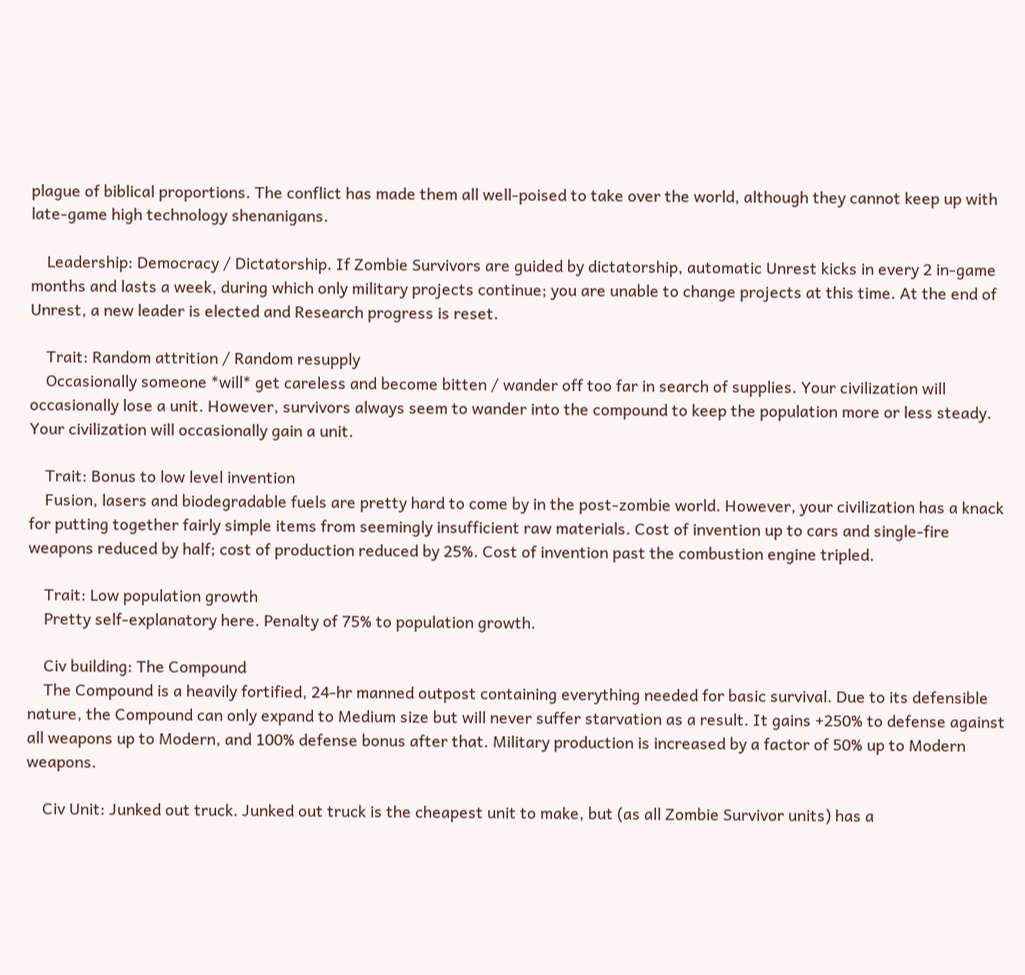plague of biblical proportions. The conflict has made them all well-poised to take over the world, although they cannot keep up with late-game high technology shenanigans.

    Leadership: Democracy / Dictatorship. If Zombie Survivors are guided by dictatorship, automatic Unrest kicks in every 2 in-game months and lasts a week, during which only military projects continue; you are unable to change projects at this time. At the end of Unrest, a new leader is elected and Research progress is reset.

    Trait: Random attrition / Random resupply
    Occasionally someone *will* get careless and become bitten / wander off too far in search of supplies. Your civilization will occasionally lose a unit. However, survivors always seem to wander into the compound to keep the population more or less steady. Your civilization will occasionally gain a unit.

    Trait: Bonus to low level invention
    Fusion, lasers and biodegradable fuels are pretty hard to come by in the post-zombie world. However, your civilization has a knack for putting together fairly simple items from seemingly insufficient raw materials. Cost of invention up to cars and single-fire weapons reduced by half; cost of production reduced by 25%. Cost of invention past the combustion engine tripled.

    Trait: Low population growth
    Pretty self-explanatory here. Penalty of 75% to population growth.

    Civ building: The Compound
    The Compound is a heavily fortified, 24-hr manned outpost containing everything needed for basic survival. Due to its defensible nature, the Compound can only expand to Medium size but will never suffer starvation as a result. It gains +250% to defense against all weapons up to Modern, and 100% defense bonus after that. Military production is increased by a factor of 50% up to Modern weapons.

    Civ Unit: Junked out truck. Junked out truck is the cheapest unit to make, but (as all Zombie Survivor units) has a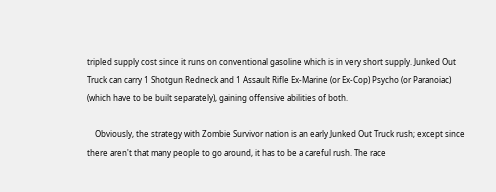tripled supply cost since it runs on conventional gasoline which is in very short supply. Junked Out Truck can carry 1 Shotgun Redneck and 1 Assault Rifle Ex-Marine (or Ex-Cop) Psycho (or Paranoiac) (which have to be built separately), gaining offensive abilities of both.

    Obviously, the strategy with Zombie Survivor nation is an early Junked Out Truck rush; except since there aren't that many people to go around, it has to be a careful rush. The race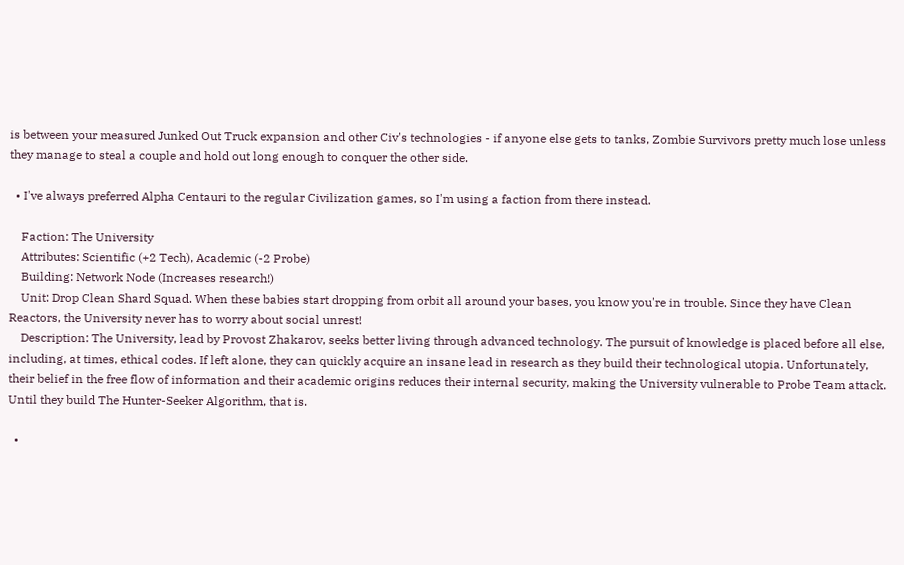is between your measured Junked Out Truck expansion and other Civ's technologies - if anyone else gets to tanks, Zombie Survivors pretty much lose unless they manage to steal a couple and hold out long enough to conquer the other side.

  • I've always preferred Alpha Centauri to the regular Civilization games, so I'm using a faction from there instead.

    Faction: The University
    Attributes: Scientific (+2 Tech), Academic (-2 Probe)
    Building: Network Node (Increases research!)
    Unit: Drop Clean Shard Squad. When these babies start dropping from orbit all around your bases, you know you're in trouble. Since they have Clean Reactors, the University never has to worry about social unrest!
    Description: The University, lead by Provost Zhakarov, seeks better living through advanced technology. The pursuit of knowledge is placed before all else, including, at times, ethical codes. If left alone, they can quickly acquire an insane lead in research as they build their technological utopia. Unfortunately, their belief in the free flow of information and their academic origins reduces their internal security, making the University vulnerable to Probe Team attack. Until they build The Hunter-Seeker Algorithm, that is.

  •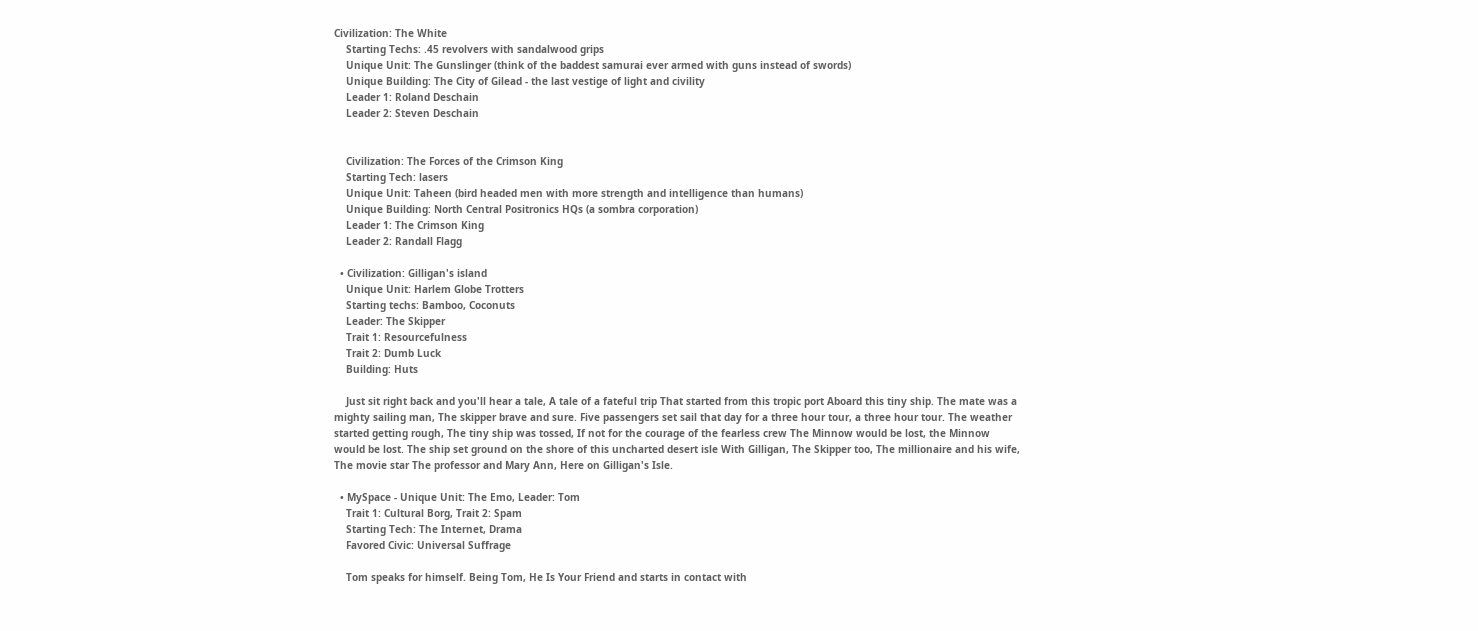Civilization: The White
    Starting Techs: .45 revolvers with sandalwood grips
    Unique Unit: The Gunslinger (think of the baddest samurai ever armed with guns instead of swords)
    Unique Building: The City of Gilead - the last vestige of light and civility
    Leader 1: Roland Deschain
    Leader 2: Steven Deschain


    Civilization: The Forces of the Crimson King
    Starting Tech: lasers
    Unique Unit: Taheen (bird headed men with more strength and intelligence than humans)
    Unique Building: North Central Positronics HQs (a sombra corporation)
    Leader 1: The Crimson King
    Leader 2: Randall Flagg

  • Civilization: Gilligan's island
    Unique Unit: Harlem Globe Trotters
    Starting techs: Bamboo, Coconuts
    Leader: The Skipper
    Trait 1: Resourcefulness
    Trait 2: Dumb Luck
    Building: Huts

    Just sit right back and you'll hear a tale, A tale of a fateful trip That started from this tropic port Aboard this tiny ship. The mate was a mighty sailing man, The skipper brave and sure. Five passengers set sail that day for a three hour tour, a three hour tour. The weather started getting rough, The tiny ship was tossed, If not for the courage of the fearless crew The Minnow would be lost, the Minnow would be lost. The ship set ground on the shore of this uncharted desert isle With Gilligan, The Skipper too, The millionaire and his wife, The movie star The professor and Mary Ann, Here on Gilligan's Isle.

  • MySpace - Unique Unit: The Emo, Leader: Tom
    Trait 1: Cultural Borg, Trait 2: Spam
    Starting Tech: The Internet, Drama
    Favored Civic: Universal Suffrage

    Tom speaks for himself. Being Tom, He Is Your Friend and starts in contact with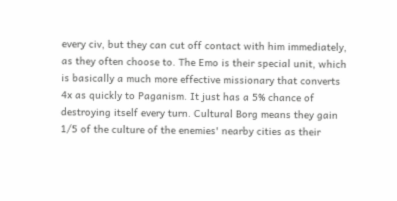every civ, but they can cut off contact with him immediately, as they often choose to. The Emo is their special unit, which is basically a much more effective missionary that converts 4x as quickly to Paganism. It just has a 5% chance of destroying itself every turn. Cultural Borg means they gain 1/5 of the culture of the enemies' nearby cities as their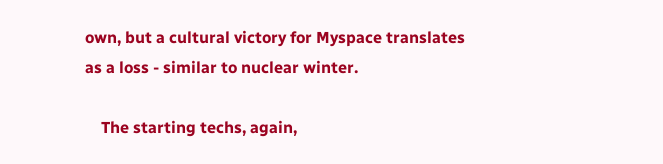own, but a cultural victory for Myspace translates as a loss - similar to nuclear winter.

    The starting techs, again,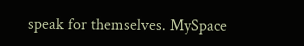speak for themselves. MySpace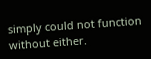simply could not function without either.